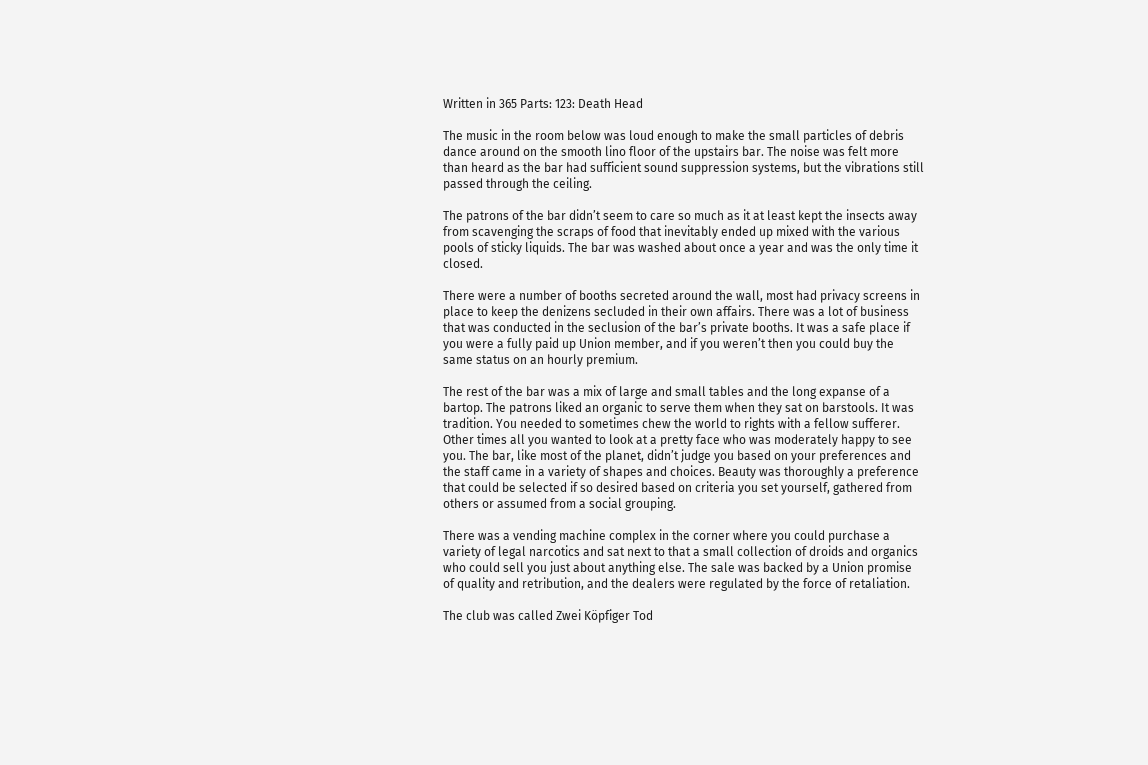Written in 365 Parts: 123: Death Head

The music in the room below was loud enough to make the small particles of debris dance around on the smooth lino floor of the upstairs bar. The noise was felt more than heard as the bar had sufficient sound suppression systems, but the vibrations still passed through the ceiling.

The patrons of the bar didn’t seem to care so much as it at least kept the insects away from scavenging the scraps of food that inevitably ended up mixed with the various pools of sticky liquids. The bar was washed about once a year and was the only time it closed.

There were a number of booths secreted around the wall, most had privacy screens in place to keep the denizens secluded in their own affairs. There was a lot of business that was conducted in the seclusion of the bar’s private booths. It was a safe place if you were a fully paid up Union member, and if you weren’t then you could buy the same status on an hourly premium.

The rest of the bar was a mix of large and small tables and the long expanse of a bartop. The patrons liked an organic to serve them when they sat on barstools. It was tradition. You needed to sometimes chew the world to rights with a fellow sufferer. Other times all you wanted to look at a pretty face who was moderately happy to see you. The bar, like most of the planet, didn’t judge you based on your preferences and the staff came in a variety of shapes and choices. Beauty was thoroughly a preference that could be selected if so desired based on criteria you set yourself, gathered from others or assumed from a social grouping.

There was a vending machine complex in the corner where you could purchase a variety of legal narcotics and sat next to that a small collection of droids and organics who could sell you just about anything else. The sale was backed by a Union promise of quality and retribution, and the dealers were regulated by the force of retaliation.

The club was called Zwei Köpfiger Tod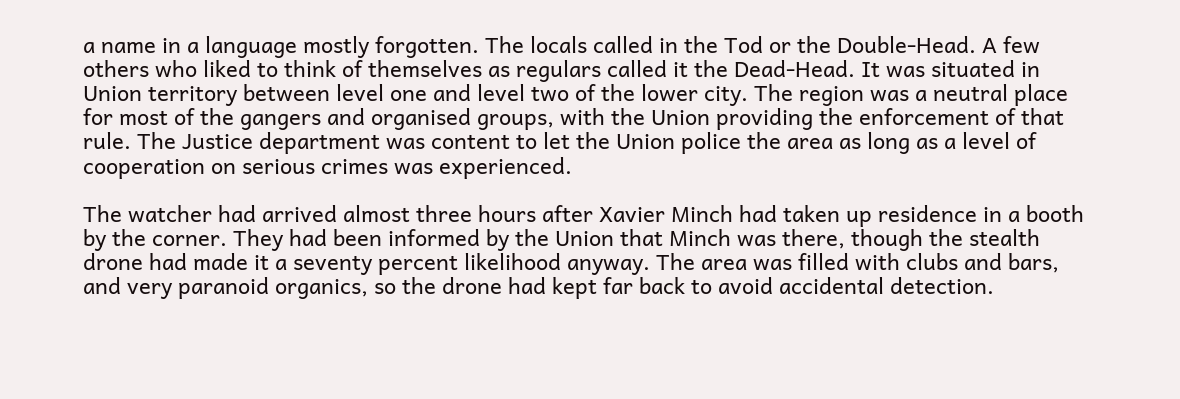a name in a language mostly forgotten. The locals called in the Tod or the Double-Head. A few others who liked to think of themselves as regulars called it the Dead-Head. It was situated in Union territory between level one and level two of the lower city. The region was a neutral place for most of the gangers and organised groups, with the Union providing the enforcement of that rule. The Justice department was content to let the Union police the area as long as a level of cooperation on serious crimes was experienced.

The watcher had arrived almost three hours after Xavier Minch had taken up residence in a booth by the corner. They had been informed by the Union that Minch was there, though the stealth drone had made it a seventy percent likelihood anyway. The area was filled with clubs and bars, and very paranoid organics, so the drone had kept far back to avoid accidental detection.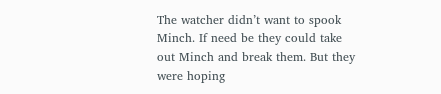The watcher didn’t want to spook Minch. If need be they could take out Minch and break them. But they were hoping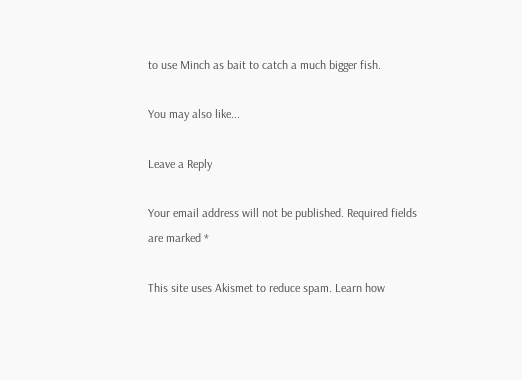to use Minch as bait to catch a much bigger fish.

You may also like...

Leave a Reply

Your email address will not be published. Required fields are marked *

This site uses Akismet to reduce spam. Learn how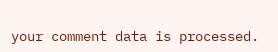your comment data is processed.